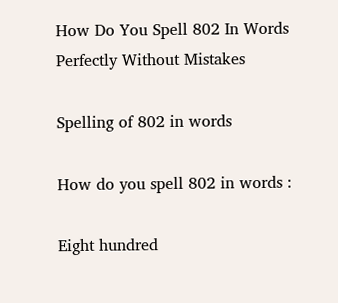How Do You Spell 802 In Words Perfectly Without Mistakes

Spelling of 802 in words

How do you spell 802 in words :

Eight hundred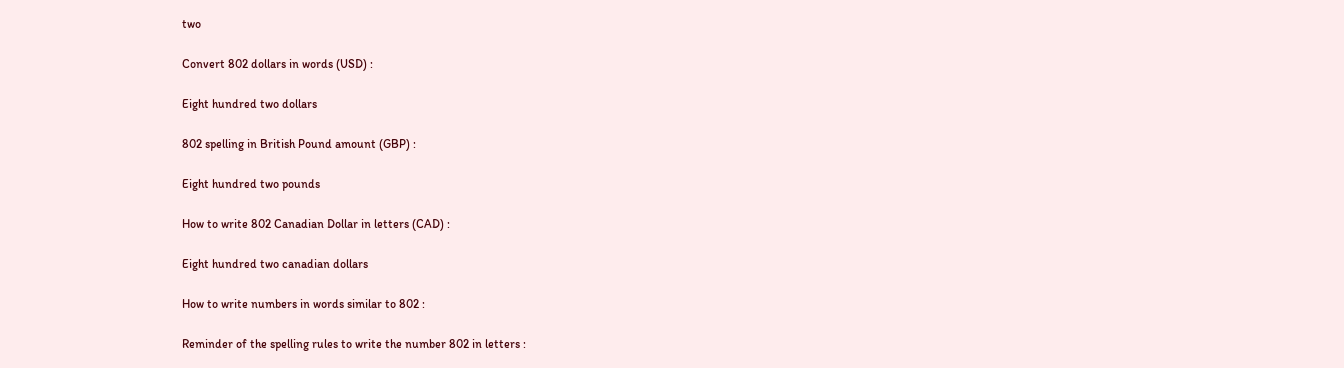two

Convert 802 dollars in words (USD) :

Eight hundred two dollars

802 spelling in British Pound amount (GBP) :

Eight hundred two pounds

How to write 802 Canadian Dollar in letters (CAD) :

Eight hundred two canadian dollars

How to write numbers in words similar to 802 :

Reminder of the spelling rules to write the number 802 in letters :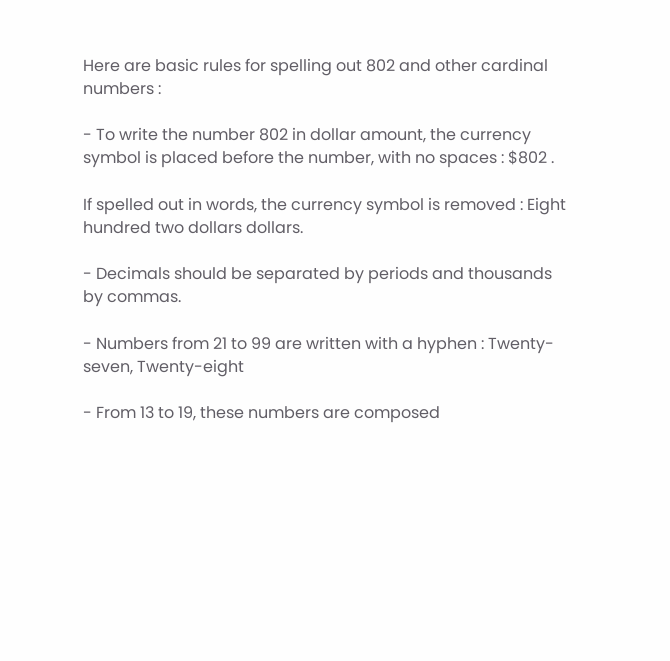Here are basic rules for spelling out 802 and other cardinal numbers :

- To write the number 802 in dollar amount, the currency symbol is placed before the number, with no spaces : $802 .

If spelled out in words, the currency symbol is removed : Eight hundred two dollars dollars.

- Decimals should be separated by periods and thousands by commas.

- Numbers from 21 to 99 are written with a hyphen : Twenty-seven, Twenty-eight

- From 13 to 19, these numbers are composed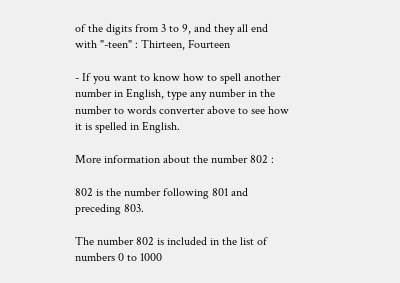of the digits from 3 to 9, and they all end with "-teen" : Thirteen, Fourteen

- If you want to know how to spell another number in English, type any number in the number to words converter above to see how it is spelled in English.

More information about the number 802 :

802 is the number following 801 and preceding 803.

The number 802 is included in the list of numbers 0 to 1000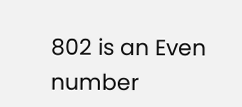802 is an Even number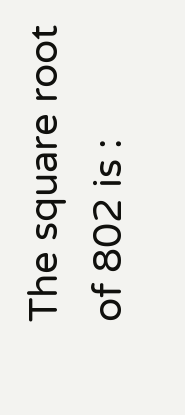The square root of 802 is :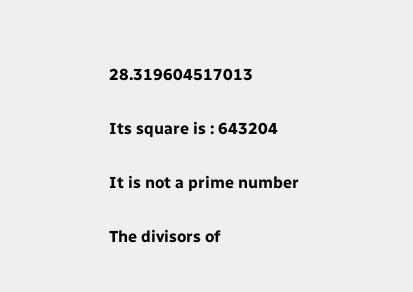28.319604517013

Its square is : 643204

It is not a prime number

The divisors of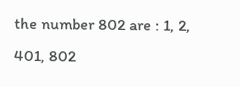the number 802 are : 1, 2, 401, 802